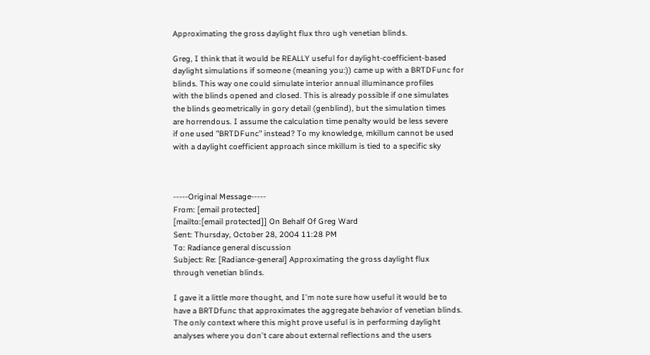Approximating the gross daylight flux thro ugh venetian blinds.

Greg, I think that it would be REALLY useful for daylight-coefficient-based
daylight simulations if someone (meaning you:)) came up with a BRTDFunc for
blinds. This way one could simulate interior annual illuminance profiles
with the blinds opened and closed. This is already possible if one simulates
the blinds geometrically in gory detail (genblind), but the simulation times
are horrendous. I assume the calculation time penalty would be less severe
if one used "BRTDFunc" instead? To my knowledge, mkillum cannot be used
with a daylight coefficient approach since mkillum is tied to a specific sky



-----Original Message-----
From: [email protected]
[mailto:[email protected]] On Behalf Of Greg Ward
Sent: Thursday, October 28, 2004 11:28 PM
To: Radiance general discussion
Subject: Re: [Radiance-general] Approximating the gross daylight flux
through venetian blinds.

I gave it a little more thought, and I'm note sure how useful it would be to
have a BRTDfunc that approximates the aggregate behavior of venetian blinds.
The only context where this might prove useful is in performing daylight
analyses where you don't care about external reflections and the users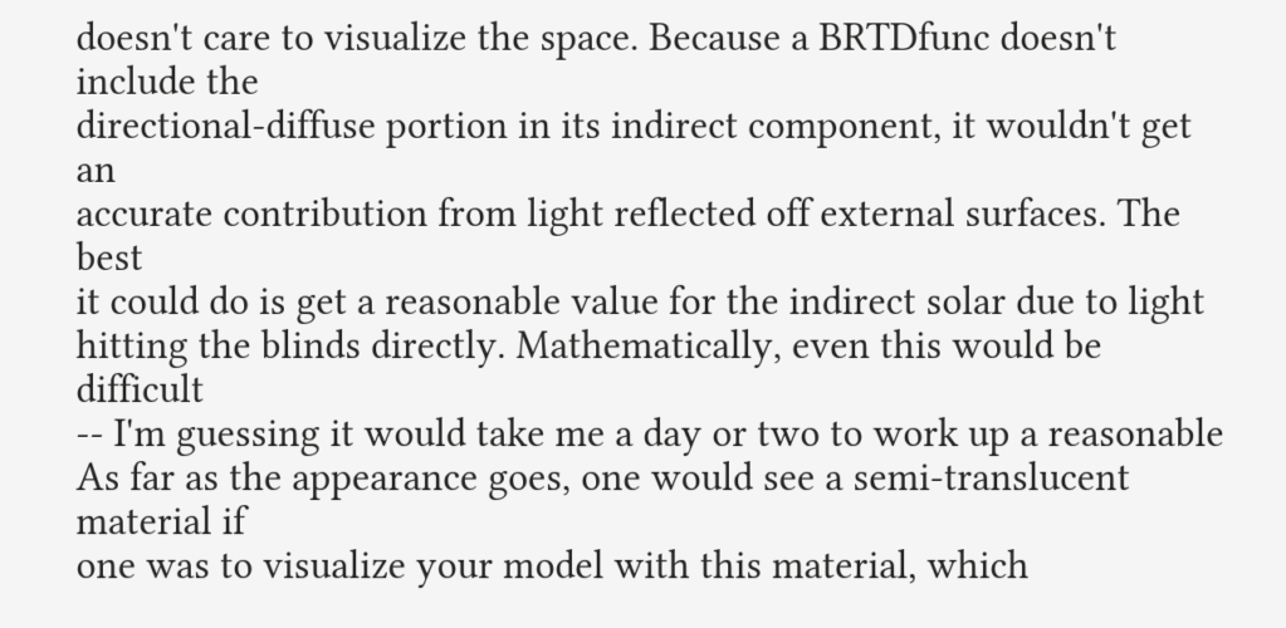doesn't care to visualize the space. Because a BRTDfunc doesn't include the
directional-diffuse portion in its indirect component, it wouldn't get an
accurate contribution from light reflected off external surfaces. The best
it could do is get a reasonable value for the indirect solar due to light
hitting the blinds directly. Mathematically, even this would be difficult
-- I'm guessing it would take me a day or two to work up a reasonable
As far as the appearance goes, one would see a semi-translucent material if
one was to visualize your model with this material, which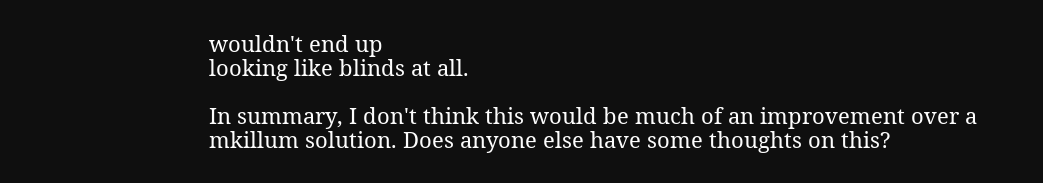wouldn't end up
looking like blinds at all.

In summary, I don't think this would be much of an improvement over a
mkillum solution. Does anyone else have some thoughts on this?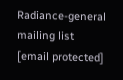Radiance-general mailing list
[email protected]